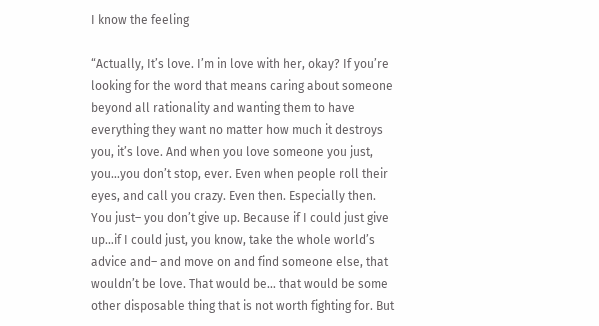I know the feeling

“Actually, It’s love. I’m in love with her, okay? If you’re looking for the word that means caring about someone beyond all rationality and wanting them to have everything they want no matter how much it destroys you, it’s love. And when you love someone you just, you…you don’t stop, ever. Even when people roll their eyes, and call you crazy. Even then. Especially then. You just– you don’t give up. Because if I could just give up…if I could just, you know, take the whole world’s advice and– and move on and find someone else, that wouldn’t be love. That would be… that would be some other disposable thing that is not worth fighting for. But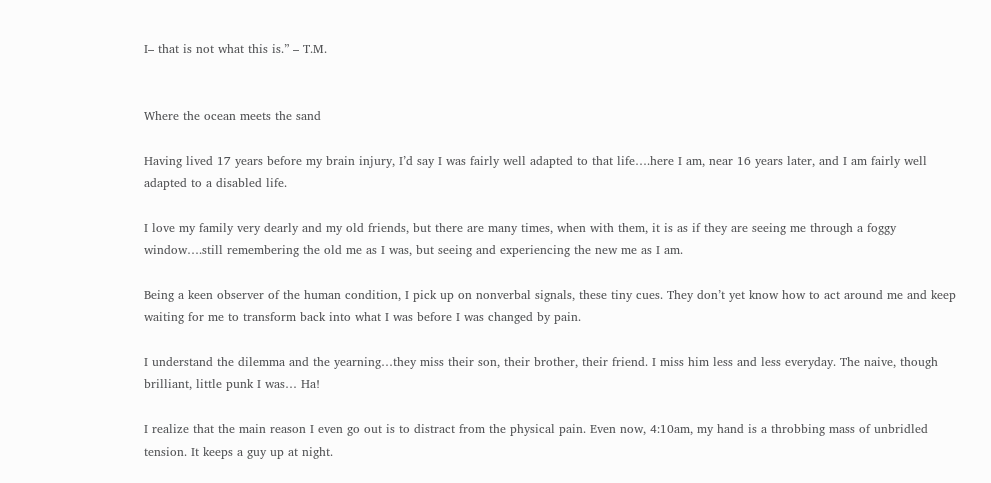I– that is not what this is.” – T.M.


Where the ocean meets the sand

Having lived 17 years before my brain injury, I’d say I was fairly well adapted to that life….here I am, near 16 years later, and I am fairly well adapted to a disabled life.

I love my family very dearly and my old friends, but there are many times, when with them, it is as if they are seeing me through a foggy window….still remembering the old me as I was, but seeing and experiencing the new me as I am.

Being a keen observer of the human condition, I pick up on nonverbal signals, these tiny cues. They don’t yet know how to act around me and keep waiting for me to transform back into what I was before I was changed by pain.

I understand the dilemma and the yearning…they miss their son, their brother, their friend. I miss him less and less everyday. The naive, though brilliant, little punk I was… Ha!

I realize that the main reason I even go out is to distract from the physical pain. Even now, 4:10am, my hand is a throbbing mass of unbridled tension. It keeps a guy up at night.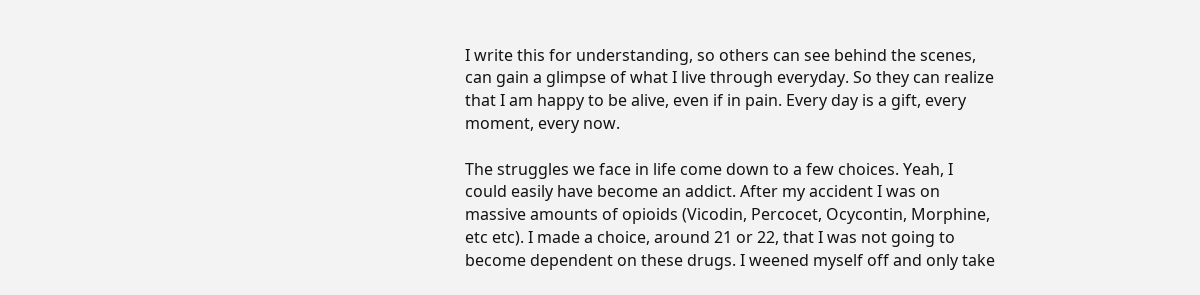I write this for understanding, so others can see behind the scenes, can gain a glimpse of what I live through everyday. So they can realize that I am happy to be alive, even if in pain. Every day is a gift, every moment, every now.

The struggles we face in life come down to a few choices. Yeah, I could easily have become an addict. After my accident I was on massive amounts of opioids (Vicodin, Percocet, Ocycontin, Morphine, etc etc). I made a choice, around 21 or 22, that I was not going to become dependent on these drugs. I weened myself off and only take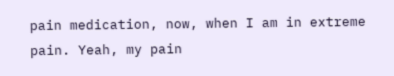pain medication, now, when I am in extreme pain. Yeah, my pain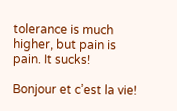tolerance is much higher, but pain is pain. It sucks!

Bonjour et c’est la vie!